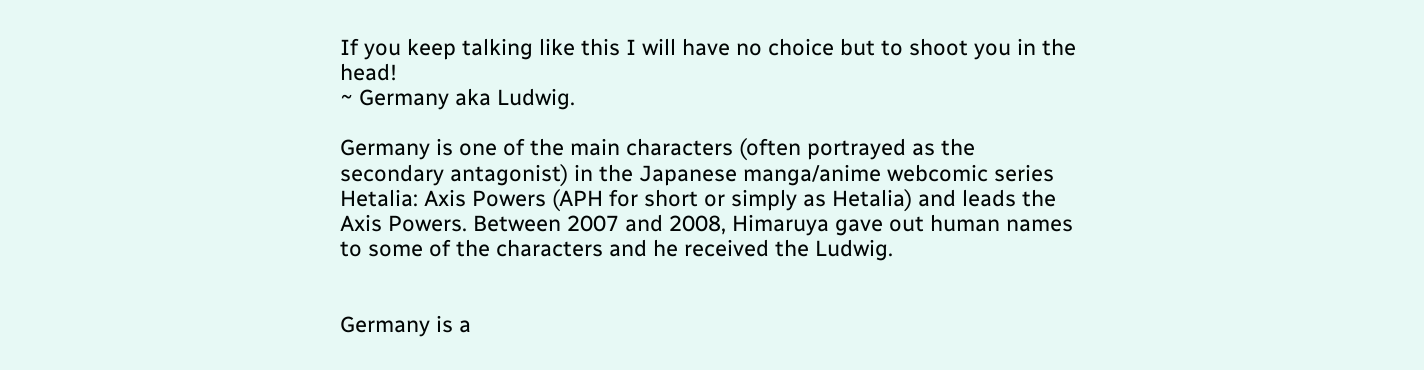If you keep talking like this I will have no choice but to shoot you in the head!
~ Germany aka Ludwig.

Germany is one of the main characters (often portrayed as the secondary antagonist) in the Japanese manga/anime webcomic series Hetalia: Axis Powers (APH for short or simply as Hetalia) and leads the Axis Powers. Between 2007 and 2008, Himaruya gave out human names to some of the characters and he received the Ludwig.


Germany is a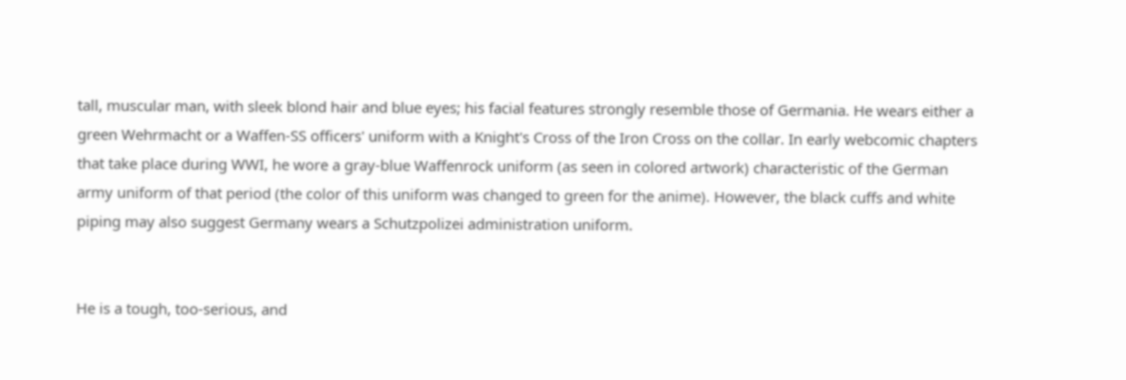tall, muscular man, with sleek blond hair and blue eyes; his facial features strongly resemble those of Germania. He wears either a green Wehrmacht or a Waffen-SS officers' uniform with a Knight's Cross of the Iron Cross on the collar. In early webcomic chapters that take place during WWI, he wore a gray-blue Waffenrock uniform (as seen in colored artwork) characteristic of the German army uniform of that period (the color of this uniform was changed to green for the anime). However, the black cuffs and white piping may also suggest Germany wears a Schutzpolizei administration uniform.


He is a tough, too-serious, and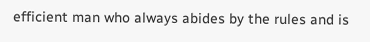efficient man who always abides by the rules and is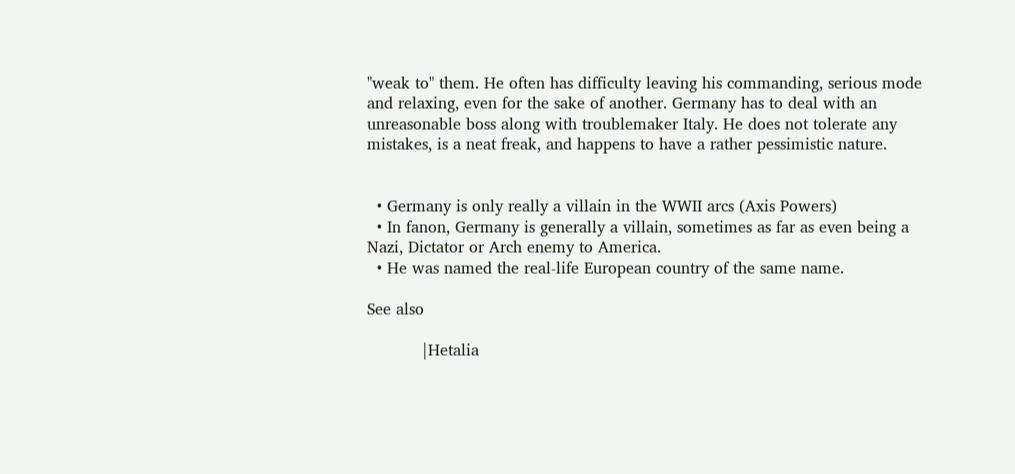"weak to" them. He often has difficulty leaving his commanding, serious mode and relaxing, even for the sake of another. Germany has to deal with an unreasonable boss along with troublemaker Italy. He does not tolerate any mistakes, is a neat freak, and happens to have a rather pessimistic nature.


  • Germany is only really a villain in the WWII arcs (Axis Powers)
  • In fanon, Germany is generally a villain, sometimes as far as even being a Nazi, Dictator or Arch enemy to America.
  • He was named the real-life European country of the same name.

See also

           |Hetalia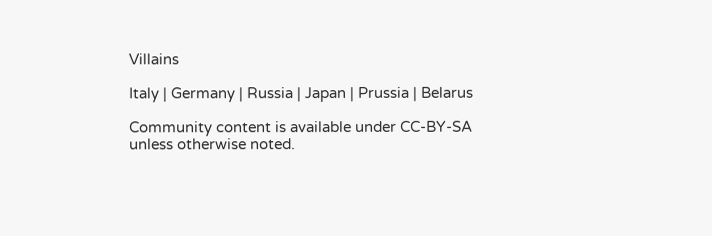Villains

Italy | Germany | Russia | Japan | Prussia | Belarus

Community content is available under CC-BY-SA unless otherwise noted.